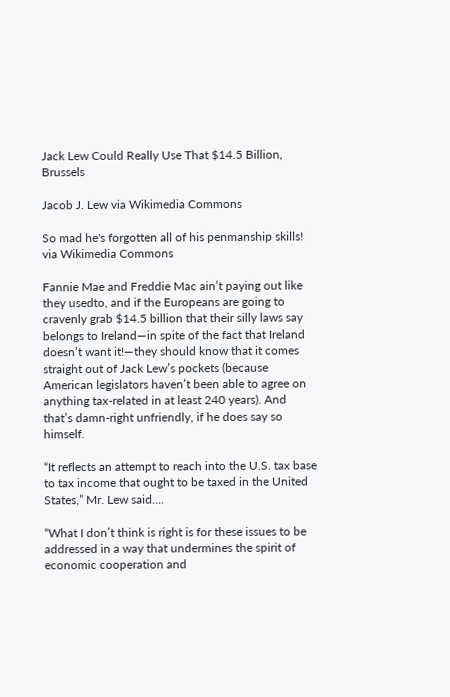Jack Lew Could Really Use That $14.5 Billion, Brussels

Jacob J. Lew via Wikimedia Commons

So mad he's forgotten all of his penmanship skills! via Wikimedia Commons

Fannie Mae and Freddie Mac ain’t paying out like they usedto, and if the Europeans are going to cravenly grab $14.5 billion that their silly laws say belongs to Ireland—in spite of the fact that Ireland doesn’t want it!—they should know that it comes straight out of Jack Lew’s pockets (because American legislators haven’t been able to agree on anything tax-related in at least 240 years). And that’s damn-right unfriendly, if he does say so himself.

“It reflects an attempt to reach into the U.S. tax base to tax income that ought to be taxed in the United States,” Mr. Lew said….

“What I don’t think is right is for these issues to be addressed in a way that undermines the spirit of economic cooperation and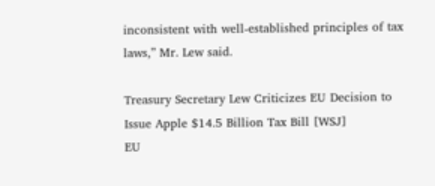inconsistent with well-established principles of tax laws,” Mr. Lew said.

Treasury Secretary Lew Criticizes EU Decision to Issue Apple $14.5 Billion Tax Bill [WSJ]
EU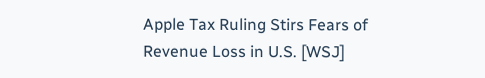Apple Tax Ruling Stirs Fears of Revenue Loss in U.S. [WSJ]